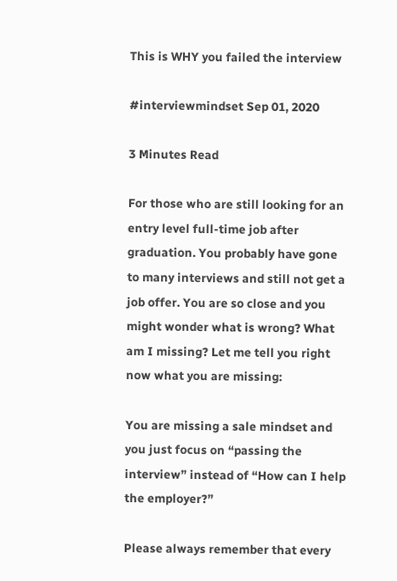This is WHY you failed the interview

#interviewmindset Sep 01, 2020

3 Minutes Read

For those who are still looking for an entry level full-time job after graduation. You probably have gone to many interviews and still not get a job offer. You are so close and you might wonder what is wrong? What am I missing? Let me tell you right now what you are missing:

You are missing a sale mindset and you just focus on “passing the interview” instead of “How can I help the employer?”

Please always remember that every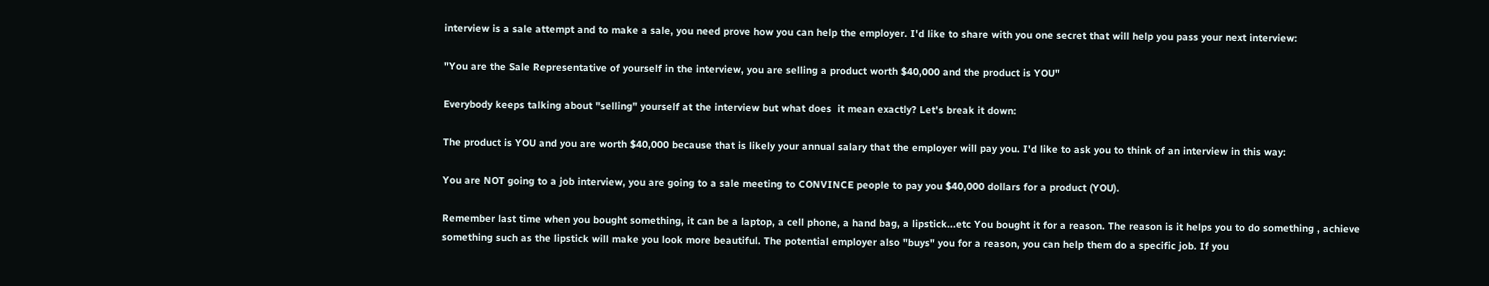interview is a sale attempt and to make a sale, you need prove how you can help the employer. I'd like to share with you one secret that will help you pass your next interview:

"You are the Sale Representative of yourself in the interview, you are selling a product worth $40,000 and the product is YOU"

Everybody keeps talking about "selling" yourself at the interview but what does  it mean exactly? Let's break it down:

The product is YOU and you are worth $40,000 because that is likely your annual salary that the employer will pay you. I'd like to ask you to think of an interview in this way:

You are NOT going to a job interview, you are going to a sale meeting to CONVINCE people to pay you $40,000 dollars for a product (YOU).

Remember last time when you bought something, it can be a laptop, a cell phone, a hand bag, a lipstick...etc You bought it for a reason. The reason is it helps you to do something , achieve something such as the lipstick will make you look more beautiful. The potential employer also "buys" you for a reason, you can help them do a specific job. If you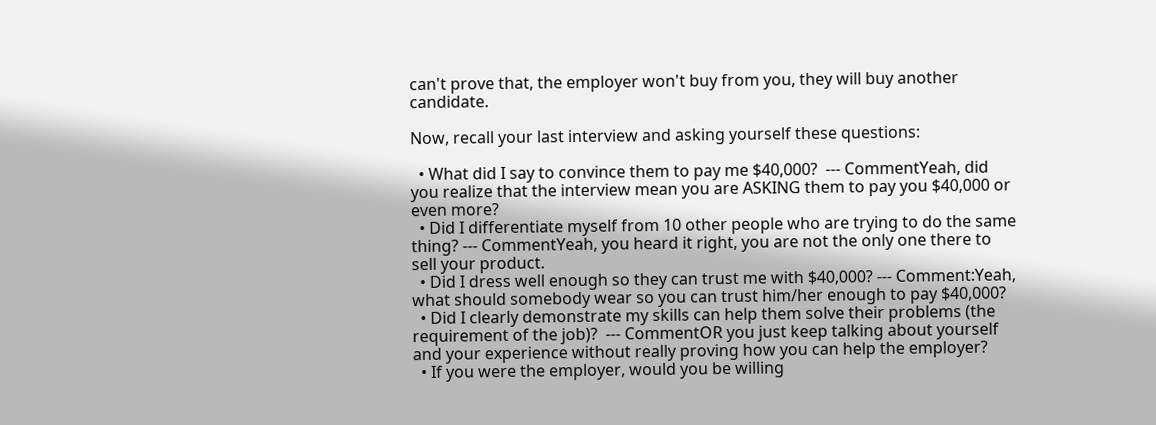can't prove that, the employer won't buy from you, they will buy another candidate.

Now, recall your last interview and asking yourself these questions:

  • What did I say to convince them to pay me $40,000?  --- CommentYeah, did you realize that the interview mean you are ASKING them to pay you $40,000 or even more?
  • Did I differentiate myself from 10 other people who are trying to do the same thing? --- CommentYeah, you heard it right, you are not the only one there to sell your product.
  • Did I dress well enough so they can trust me with $40,000? --- Comment:Yeah, what should somebody wear so you can trust him/her enough to pay $40,000?
  • Did I clearly demonstrate my skills can help them solve their problems (the requirement of the job)?  --- CommentOR you just keep talking about yourself and your experience without really proving how you can help the employer?
  • If you were the employer, would you be willing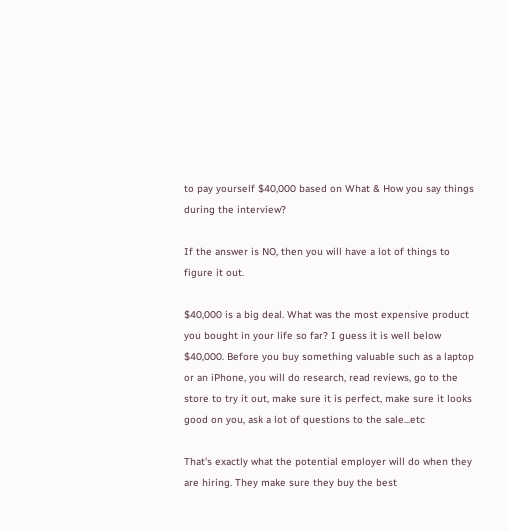to pay yourself $40,000 based on What & How you say things during the interview?

If the answer is NO, then you will have a lot of things to figure it out.

$40,000 is a big deal. What was the most expensive product you bought in your life so far? I guess it is well below $40,000. Before you buy something valuable such as a laptop or an iPhone, you will do research, read reviews, go to the store to try it out, make sure it is perfect, make sure it looks good on you, ask a lot of questions to the sale...etc

That's exactly what the potential employer will do when they are hiring. They make sure they buy the best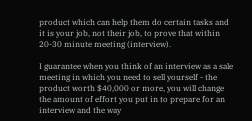product which can help them do certain tasks and it is your job, not their job, to prove that within 20-30 minute meeting (interview).

I guarantee when you think of an interview as a sale meeting in which you need to sell yourself - the product worth $40,000 or more, you will change  the amount of effort you put in to prepare for an interview and the way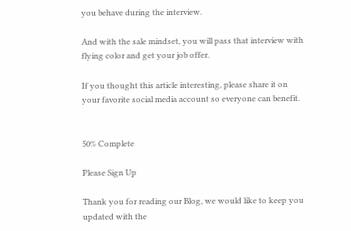you behave during the interview.

And with the sale mindset, you will pass that interview with flying color and get your job offer.

If you thought this article interesting, please share it on your favorite social media account so everyone can benefit.


50% Complete

Please Sign Up

Thank you for reading our Blog, we would like to keep you updated with the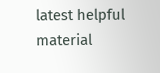latest helpful material